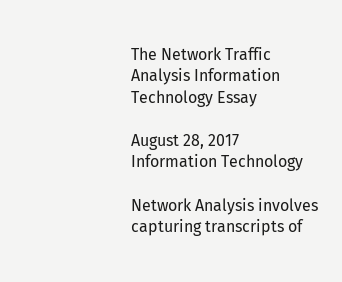The Network Traffic Analysis Information Technology Essay

August 28, 2017 Information Technology

Network Analysis involves capturing transcripts of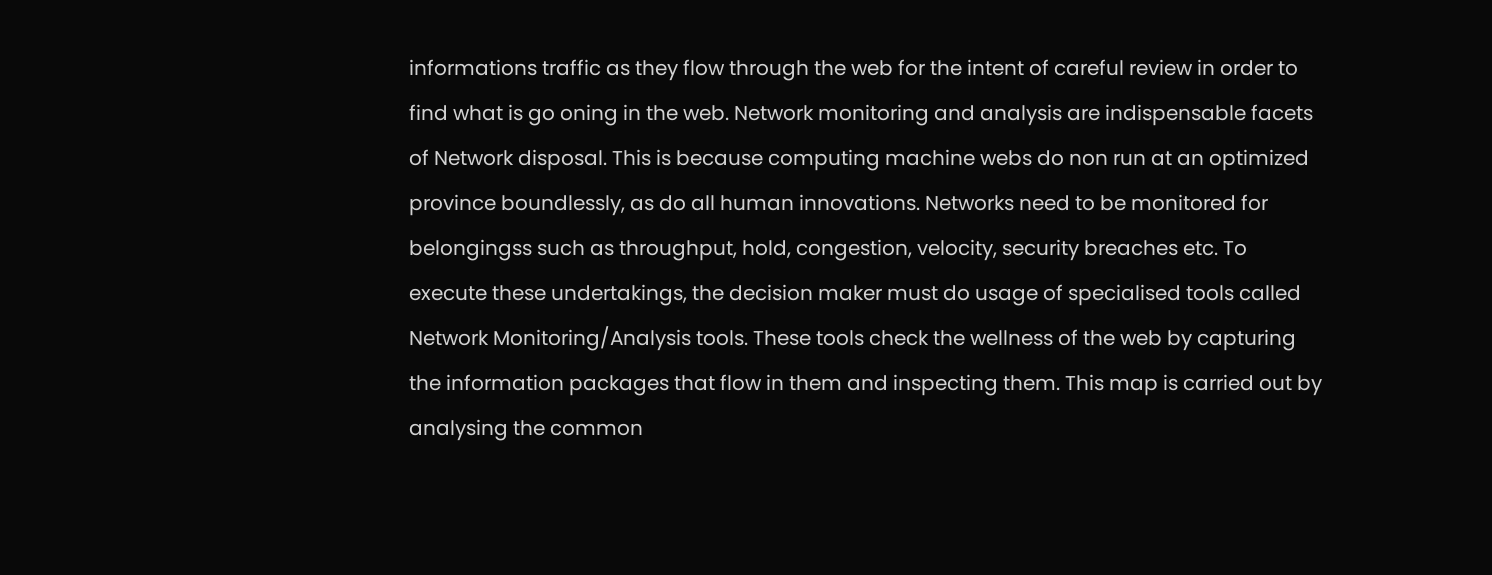informations traffic as they flow through the web for the intent of careful review in order to find what is go oning in the web. Network monitoring and analysis are indispensable facets of Network disposal. This is because computing machine webs do non run at an optimized province boundlessly, as do all human innovations. Networks need to be monitored for belongingss such as throughput, hold, congestion, velocity, security breaches etc. To execute these undertakings, the decision maker must do usage of specialised tools called Network Monitoring/Analysis tools. These tools check the wellness of the web by capturing the information packages that flow in them and inspecting them. This map is carried out by analysing the common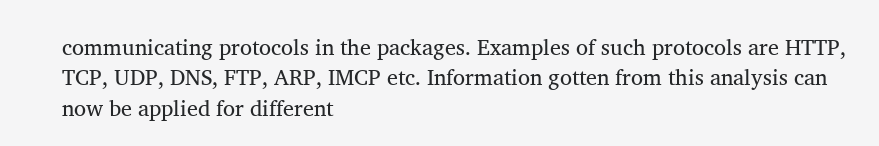communicating protocols in the packages. Examples of such protocols are HTTP, TCP, UDP, DNS, FTP, ARP, IMCP etc. Information gotten from this analysis can now be applied for different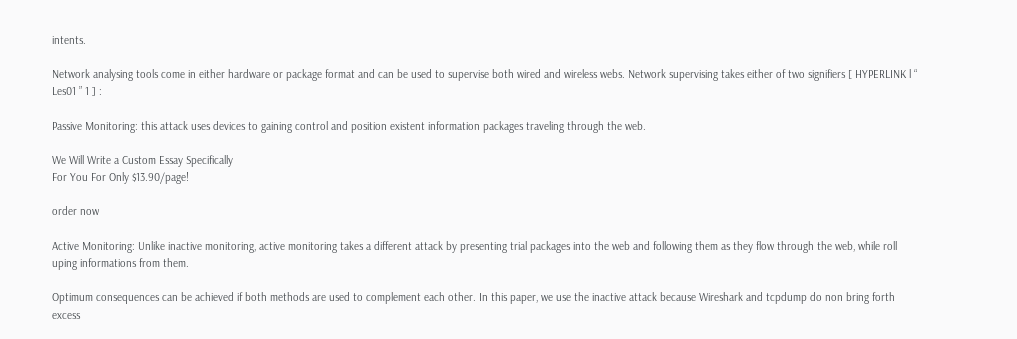intents.

Network analysing tools come in either hardware or package format and can be used to supervise both wired and wireless webs. Network supervising takes either of two signifiers [ HYPERLINK l “ Les01 ” 1 ] :

Passive Monitoring: this attack uses devices to gaining control and position existent information packages traveling through the web.

We Will Write a Custom Essay Specifically
For You For Only $13.90/page!

order now

Active Monitoring: Unlike inactive monitoring, active monitoring takes a different attack by presenting trial packages into the web and following them as they flow through the web, while roll uping informations from them.

Optimum consequences can be achieved if both methods are used to complement each other. In this paper, we use the inactive attack because Wireshark and tcpdump do non bring forth excess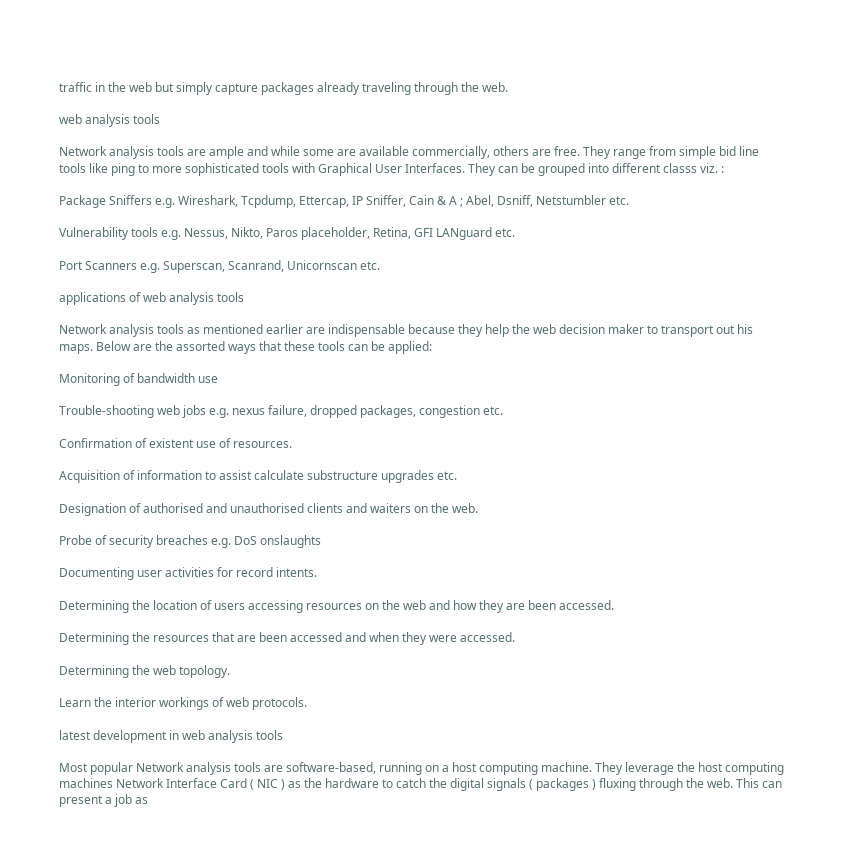traffic in the web but simply capture packages already traveling through the web.

web analysis tools

Network analysis tools are ample and while some are available commercially, others are free. They range from simple bid line tools like ping to more sophisticated tools with Graphical User Interfaces. They can be grouped into different classs viz. :

Package Sniffers e.g. Wireshark, Tcpdump, Ettercap, IP Sniffer, Cain & A ; Abel, Dsniff, Netstumbler etc.

Vulnerability tools e.g. Nessus, Nikto, Paros placeholder, Retina, GFI LANguard etc.

Port Scanners e.g. Superscan, Scanrand, Unicornscan etc.

applications of web analysis tools

Network analysis tools as mentioned earlier are indispensable because they help the web decision maker to transport out his maps. Below are the assorted ways that these tools can be applied:

Monitoring of bandwidth use

Trouble-shooting web jobs e.g. nexus failure, dropped packages, congestion etc.

Confirmation of existent use of resources.

Acquisition of information to assist calculate substructure upgrades etc.

Designation of authorised and unauthorised clients and waiters on the web.

Probe of security breaches e.g. DoS onslaughts

Documenting user activities for record intents.

Determining the location of users accessing resources on the web and how they are been accessed.

Determining the resources that are been accessed and when they were accessed.

Determining the web topology.

Learn the interior workings of web protocols.

latest development in web analysis tools

Most popular Network analysis tools are software-based, running on a host computing machine. They leverage the host computing machines Network Interface Card ( NIC ) as the hardware to catch the digital signals ( packages ) fluxing through the web. This can present a job as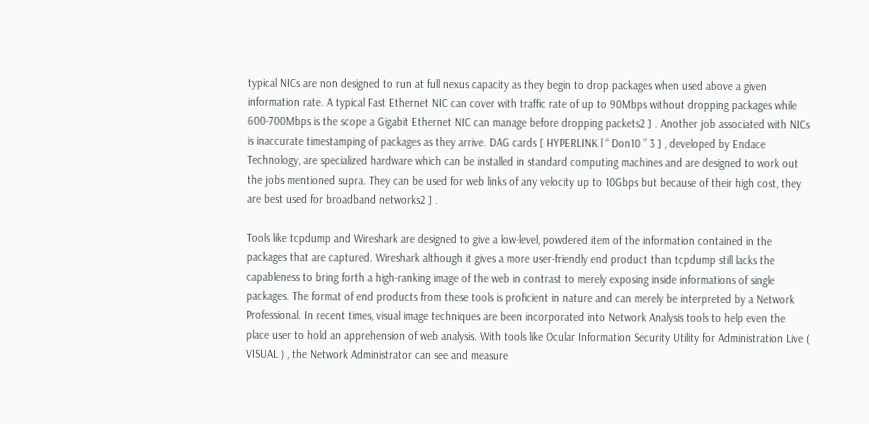typical NICs are non designed to run at full nexus capacity as they begin to drop packages when used above a given information rate. A typical Fast Ethernet NIC can cover with traffic rate of up to 90Mbps without dropping packages while 600-700Mbps is the scope a Gigabit Ethernet NIC can manage before dropping packets2 ] . Another job associated with NICs is inaccurate timestamping of packages as they arrive. DAG cards [ HYPERLINK l “ Don10 ” 3 ] , developed by Endace Technology, are specialized hardware which can be installed in standard computing machines and are designed to work out the jobs mentioned supra. They can be used for web links of any velocity up to 10Gbps but because of their high cost, they are best used for broadband networks2 ] .

Tools like tcpdump and Wireshark are designed to give a low-level, powdered item of the information contained in the packages that are captured. Wireshark although it gives a more user-friendly end product than tcpdump still lacks the capableness to bring forth a high-ranking image of the web in contrast to merely exposing inside informations of single packages. The format of end products from these tools is proficient in nature and can merely be interpreted by a Network Professional. In recent times, visual image techniques are been incorporated into Network Analysis tools to help even the place user to hold an apprehension of web analysis. With tools like Ocular Information Security Utility for Administration Live ( VISUAL ) , the Network Administrator can see and measure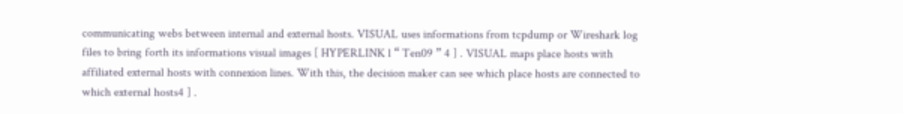communicating webs between internal and external hosts. VISUAL uses informations from tcpdump or Wireshark log files to bring forth its informations visual images [ HYPERLINK l “ Ten09 ” 4 ] . VISUAL maps place hosts with affiliated external hosts with connexion lines. With this, the decision maker can see which place hosts are connected to which external hosts4 ] .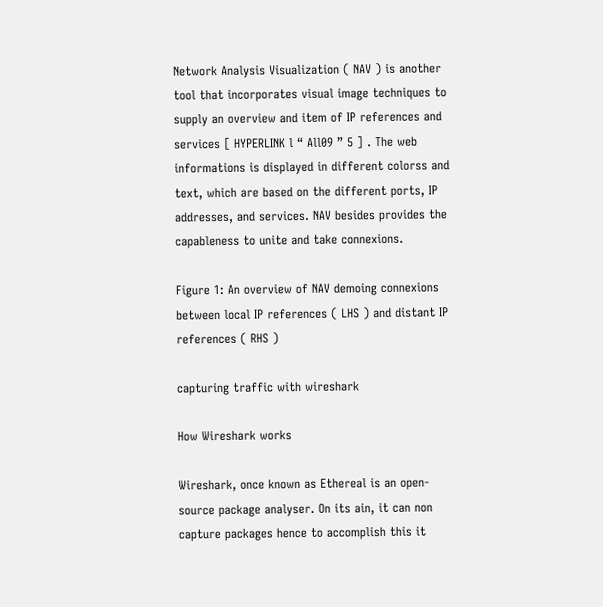Network Analysis Visualization ( NAV ) is another tool that incorporates visual image techniques to supply an overview and item of IP references and services [ HYPERLINK l “ All09 ” 5 ] . The web informations is displayed in different colorss and text, which are based on the different ports, IP addresses, and services. NAV besides provides the capableness to unite and take connexions.

Figure 1: An overview of NAV demoing connexions between local IP references ( LHS ) and distant IP references ( RHS )

capturing traffic with wireshark

How Wireshark works

Wireshark, once known as Ethereal is an open-source package analyser. On its ain, it can non capture packages hence to accomplish this it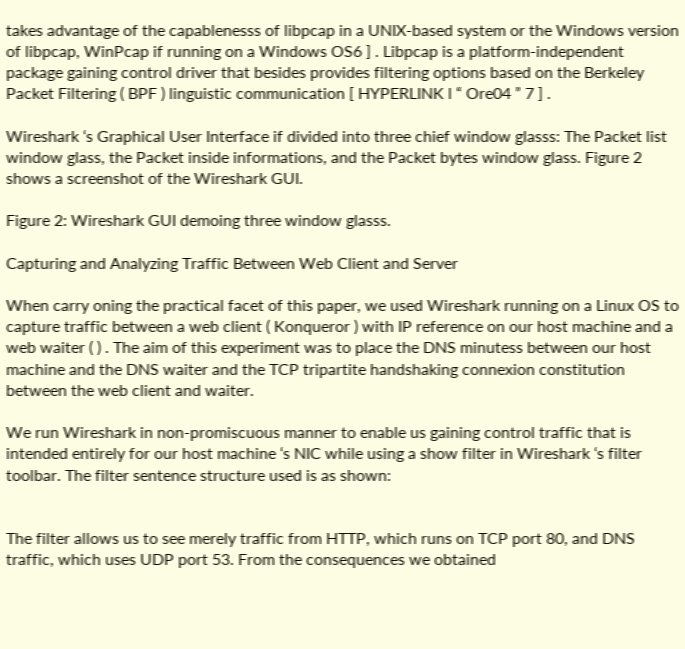takes advantage of the capablenesss of libpcap in a UNIX-based system or the Windows version of libpcap, WinPcap if running on a Windows OS6 ] . Libpcap is a platform-independent package gaining control driver that besides provides filtering options based on the Berkeley Packet Filtering ( BPF ) linguistic communication [ HYPERLINK l “ Ore04 ” 7 ] .

Wireshark ‘s Graphical User Interface if divided into three chief window glasss: The Packet list window glass, the Packet inside informations, and the Packet bytes window glass. Figure 2 shows a screenshot of the Wireshark GUI.

Figure 2: Wireshark GUI demoing three window glasss.

Capturing and Analyzing Traffic Between Web Client and Server

When carry oning the practical facet of this paper, we used Wireshark running on a Linux OS to capture traffic between a web client ( Konqueror ) with IP reference on our host machine and a web waiter ( ) . The aim of this experiment was to place the DNS minutess between our host machine and the DNS waiter and the TCP tripartite handshaking connexion constitution between the web client and waiter.

We run Wireshark in non-promiscuous manner to enable us gaining control traffic that is intended entirely for our host machine ‘s NIC while using a show filter in Wireshark ‘s filter toolbar. The filter sentence structure used is as shown:


The filter allows us to see merely traffic from HTTP, which runs on TCP port 80, and DNS traffic, which uses UDP port 53. From the consequences we obtained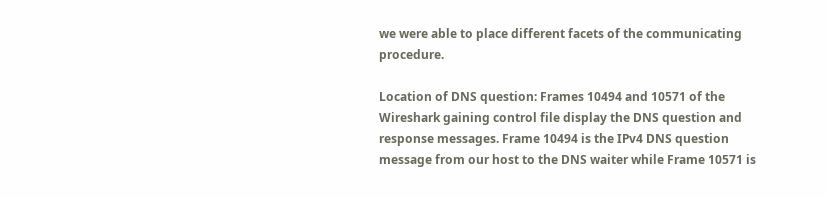we were able to place different facets of the communicating procedure.

Location of DNS question: Frames 10494 and 10571 of the Wireshark gaining control file display the DNS question and response messages. Frame 10494 is the IPv4 DNS question message from our host to the DNS waiter while Frame 10571 is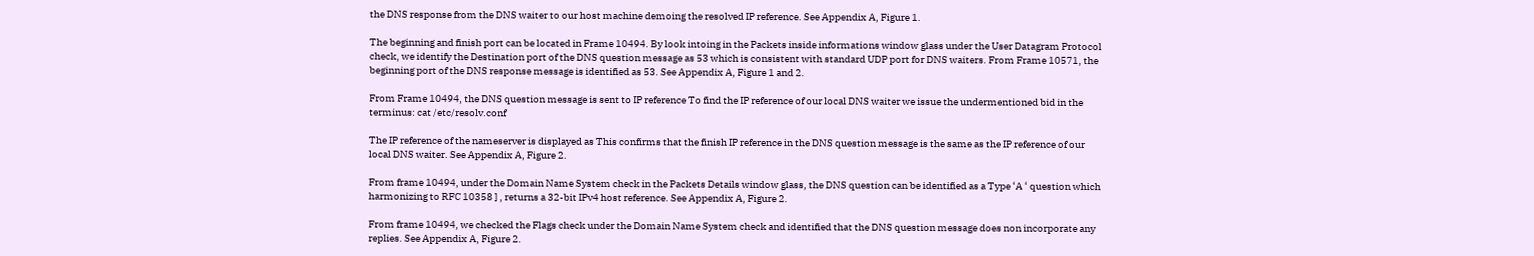the DNS response from the DNS waiter to our host machine demoing the resolved IP reference. See Appendix A, Figure 1.

The beginning and finish port can be located in Frame 10494. By look intoing in the Packets inside informations window glass under the User Datagram Protocol check, we identify the Destination port of the DNS question message as 53 which is consistent with standard UDP port for DNS waiters. From Frame 10571, the beginning port of the DNS response message is identified as 53. See Appendix A, Figure 1 and 2.

From Frame 10494, the DNS question message is sent to IP reference To find the IP reference of our local DNS waiter we issue the undermentioned bid in the terminus: cat /etc/resolv.conf

The IP reference of the nameserver is displayed as This confirms that the finish IP reference in the DNS question message is the same as the IP reference of our local DNS waiter. See Appendix A, Figure 2.

From frame 10494, under the Domain Name System check in the Packets Details window glass, the DNS question can be identified as a Type ‘A ‘ question which harmonizing to RFC 10358 ] , returns a 32-bit IPv4 host reference. See Appendix A, Figure 2.

From frame 10494, we checked the Flags check under the Domain Name System check and identified that the DNS question message does non incorporate any replies. See Appendix A, Figure 2.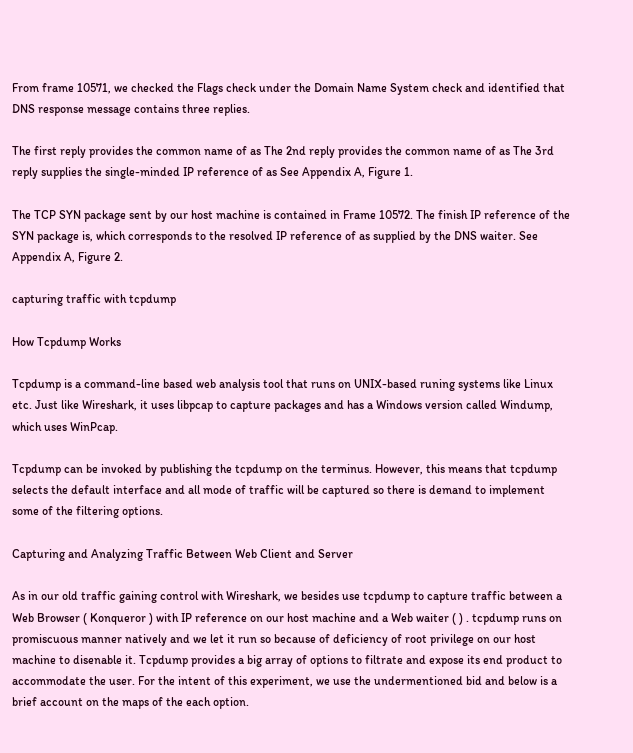From frame 10571, we checked the Flags check under the Domain Name System check and identified that DNS response message contains three replies.

The first reply provides the common name of as The 2nd reply provides the common name of as The 3rd reply supplies the single-minded IP reference of as See Appendix A, Figure 1.

The TCP SYN package sent by our host machine is contained in Frame 10572. The finish IP reference of the SYN package is, which corresponds to the resolved IP reference of as supplied by the DNS waiter. See Appendix A, Figure 2.

capturing traffic with tcpdump

How Tcpdump Works

Tcpdump is a command-line based web analysis tool that runs on UNIX-based runing systems like Linux etc. Just like Wireshark, it uses libpcap to capture packages and has a Windows version called Windump, which uses WinPcap.

Tcpdump can be invoked by publishing the tcpdump on the terminus. However, this means that tcpdump selects the default interface and all mode of traffic will be captured so there is demand to implement some of the filtering options.

Capturing and Analyzing Traffic Between Web Client and Server

As in our old traffic gaining control with Wireshark, we besides use tcpdump to capture traffic between a Web Browser ( Konqueror ) with IP reference on our host machine and a Web waiter ( ) . tcpdump runs on promiscuous manner natively and we let it run so because of deficiency of root privilege on our host machine to disenable it. Tcpdump provides a big array of options to filtrate and expose its end product to accommodate the user. For the intent of this experiment, we use the undermentioned bid and below is a brief account on the maps of the each option.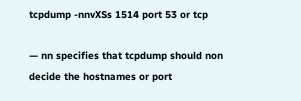tcpdump -nnvXSs 1514 port 53 or tcp

— nn specifies that tcpdump should non decide the hostnames or port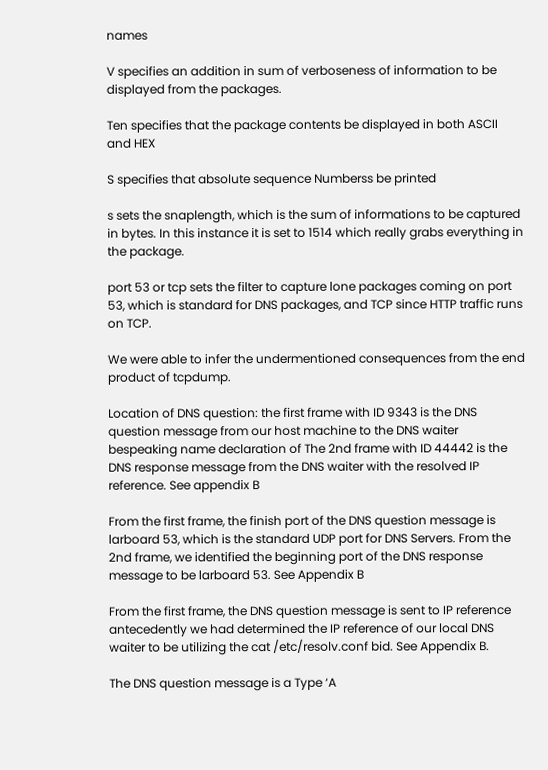names

V specifies an addition in sum of verboseness of information to be displayed from the packages.

Ten specifies that the package contents be displayed in both ASCII and HEX

S specifies that absolute sequence Numberss be printed

s sets the snaplength, which is the sum of informations to be captured in bytes. In this instance it is set to 1514 which really grabs everything in the package.

port 53 or tcp sets the filter to capture lone packages coming on port 53, which is standard for DNS packages, and TCP since HTTP traffic runs on TCP.

We were able to infer the undermentioned consequences from the end product of tcpdump.

Location of DNS question: the first frame with ID 9343 is the DNS question message from our host machine to the DNS waiter bespeaking name declaration of The 2nd frame with ID 44442 is the DNS response message from the DNS waiter with the resolved IP reference. See appendix B

From the first frame, the finish port of the DNS question message is larboard 53, which is the standard UDP port for DNS Servers. From the 2nd frame, we identified the beginning port of the DNS response message to be larboard 53. See Appendix B

From the first frame, the DNS question message is sent to IP reference antecedently we had determined the IP reference of our local DNS waiter to be utilizing the cat /etc/resolv.conf bid. See Appendix B.

The DNS question message is a Type ‘A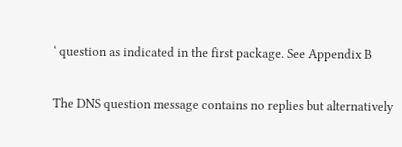‘ question as indicated in the first package. See Appendix B

The DNS question message contains no replies but alternatively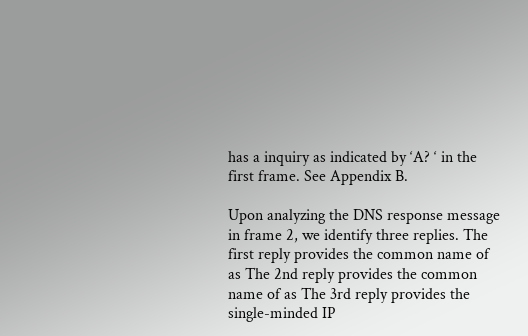has a inquiry as indicated by ‘A? ‘ in the first frame. See Appendix B.

Upon analyzing the DNS response message in frame 2, we identify three replies. The first reply provides the common name of as The 2nd reply provides the common name of as The 3rd reply provides the single-minded IP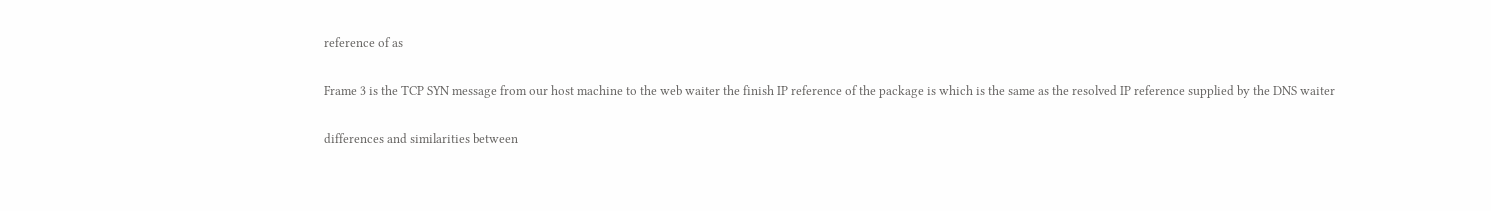reference of as

Frame 3 is the TCP SYN message from our host machine to the web waiter the finish IP reference of the package is which is the same as the resolved IP reference supplied by the DNS waiter

differences and similarities between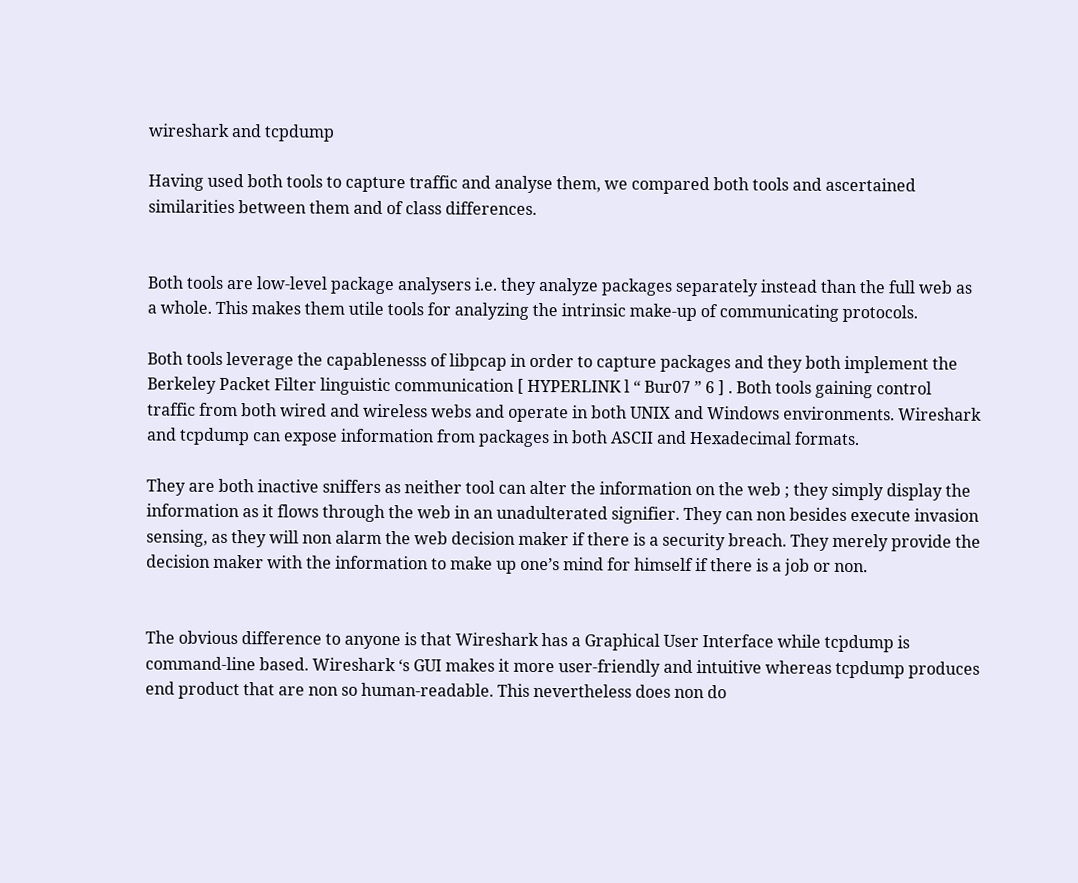wireshark and tcpdump

Having used both tools to capture traffic and analyse them, we compared both tools and ascertained similarities between them and of class differences.


Both tools are low-level package analysers i.e. they analyze packages separately instead than the full web as a whole. This makes them utile tools for analyzing the intrinsic make-up of communicating protocols.

Both tools leverage the capablenesss of libpcap in order to capture packages and they both implement the Berkeley Packet Filter linguistic communication [ HYPERLINK l “ Bur07 ” 6 ] . Both tools gaining control traffic from both wired and wireless webs and operate in both UNIX and Windows environments. Wireshark and tcpdump can expose information from packages in both ASCII and Hexadecimal formats.

They are both inactive sniffers as neither tool can alter the information on the web ; they simply display the information as it flows through the web in an unadulterated signifier. They can non besides execute invasion sensing, as they will non alarm the web decision maker if there is a security breach. They merely provide the decision maker with the information to make up one’s mind for himself if there is a job or non.


The obvious difference to anyone is that Wireshark has a Graphical User Interface while tcpdump is command-line based. Wireshark ‘s GUI makes it more user-friendly and intuitive whereas tcpdump produces end product that are non so human-readable. This nevertheless does non do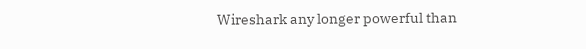Wireshark any longer powerful than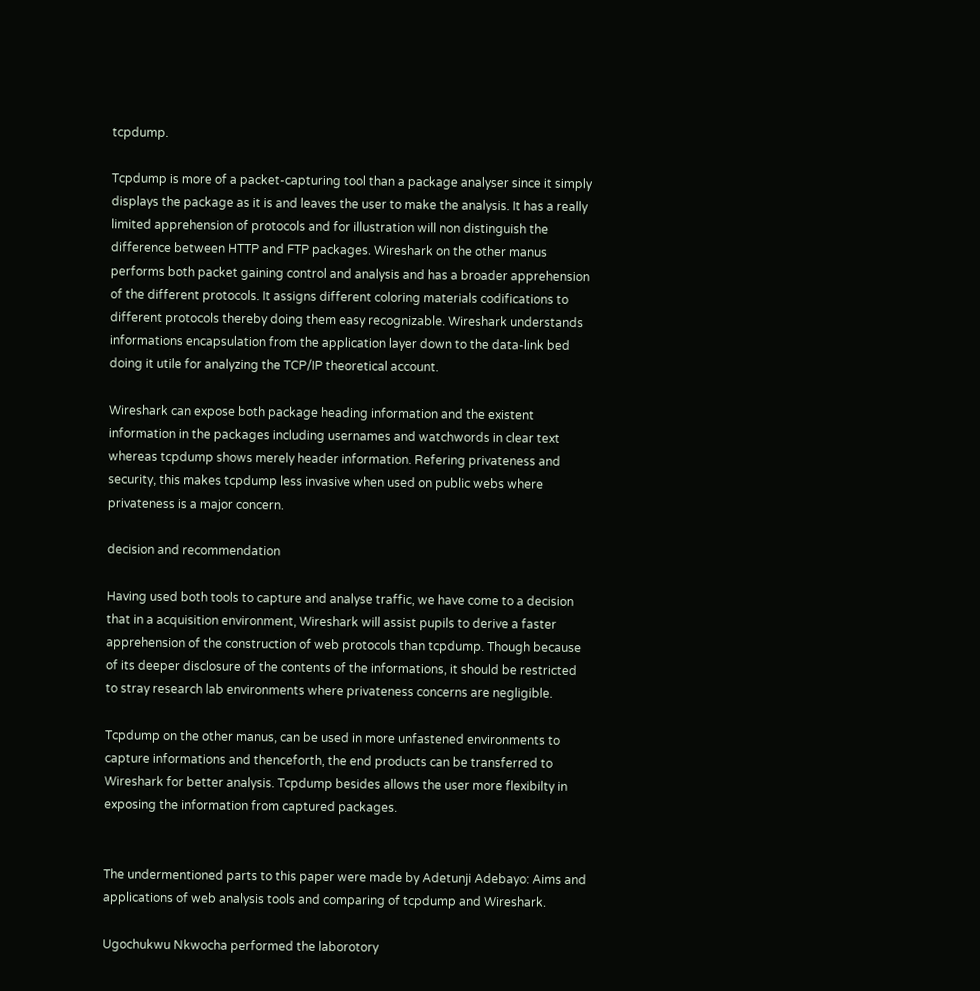tcpdump.

Tcpdump is more of a packet-capturing tool than a package analyser since it simply displays the package as it is and leaves the user to make the analysis. It has a really limited apprehension of protocols and for illustration will non distinguish the difference between HTTP and FTP packages. Wireshark on the other manus performs both packet gaining control and analysis and has a broader apprehension of the different protocols. It assigns different coloring materials codifications to different protocols thereby doing them easy recognizable. Wireshark understands informations encapsulation from the application layer down to the data-link bed doing it utile for analyzing the TCP/IP theoretical account.

Wireshark can expose both package heading information and the existent information in the packages including usernames and watchwords in clear text whereas tcpdump shows merely header information. Refering privateness and security, this makes tcpdump less invasive when used on public webs where privateness is a major concern.

decision and recommendation

Having used both tools to capture and analyse traffic, we have come to a decision that in a acquisition environment, Wireshark will assist pupils to derive a faster apprehension of the construction of web protocols than tcpdump. Though because of its deeper disclosure of the contents of the informations, it should be restricted to stray research lab environments where privateness concerns are negligible.

Tcpdump on the other manus, can be used in more unfastened environments to capture informations and thenceforth, the end products can be transferred to Wireshark for better analysis. Tcpdump besides allows the user more flexibilty in exposing the information from captured packages.


The undermentioned parts to this paper were made by Adetunji Adebayo: Aims and applications of web analysis tools and comparing of tcpdump and Wireshark.

Ugochukwu Nkwocha performed the laborotory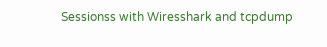Sessionss with Wiresshark and tcpdump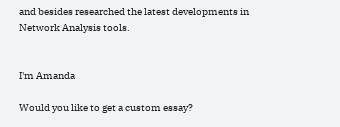and besides researched the latest developments in Network Analysis tools.


I'm Amanda

Would you like to get a custom essay?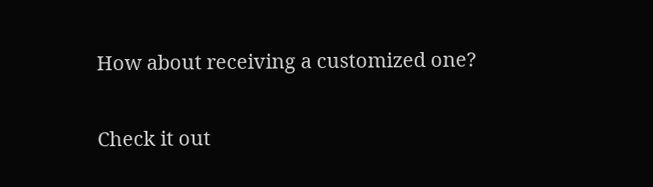How about receiving a customized one?

Check it out